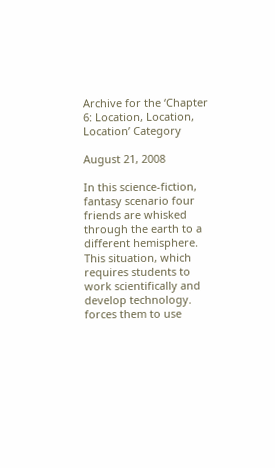Archive for the ‘Chapter 6: Location, Location, Location’ Category

August 21, 2008

In this science-fiction, fantasy scenario four friends are whisked through the earth to a different hemisphere. This situation, which requires students to work scientifically and develop technology. forces them to use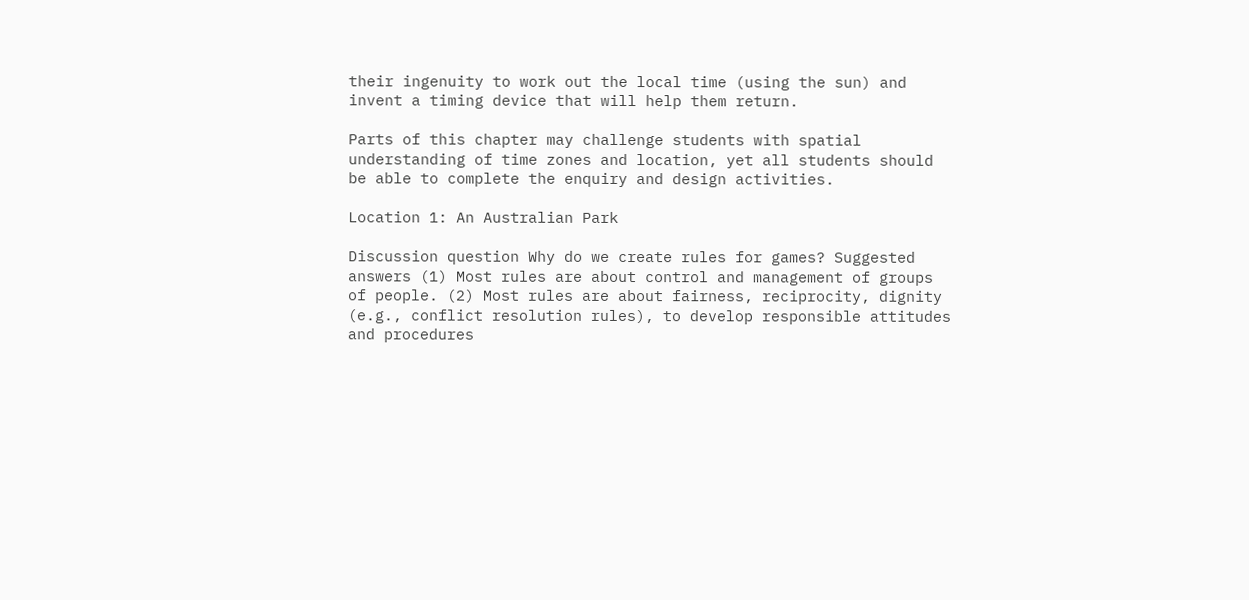their ingenuity to work out the local time (using the sun) and invent a timing device that will help them return.

Parts of this chapter may challenge students with spatial understanding of time zones and location, yet all students should be able to complete the enquiry and design activities.

Location 1: An Australian Park

Discussion question Why do we create rules for games? Suggested answers (1) Most rules are about control and management of groups of people. (2) Most rules are about fairness, reciprocity, dignity (e.g., conflict resolution rules), to develop responsible attitudes and procedures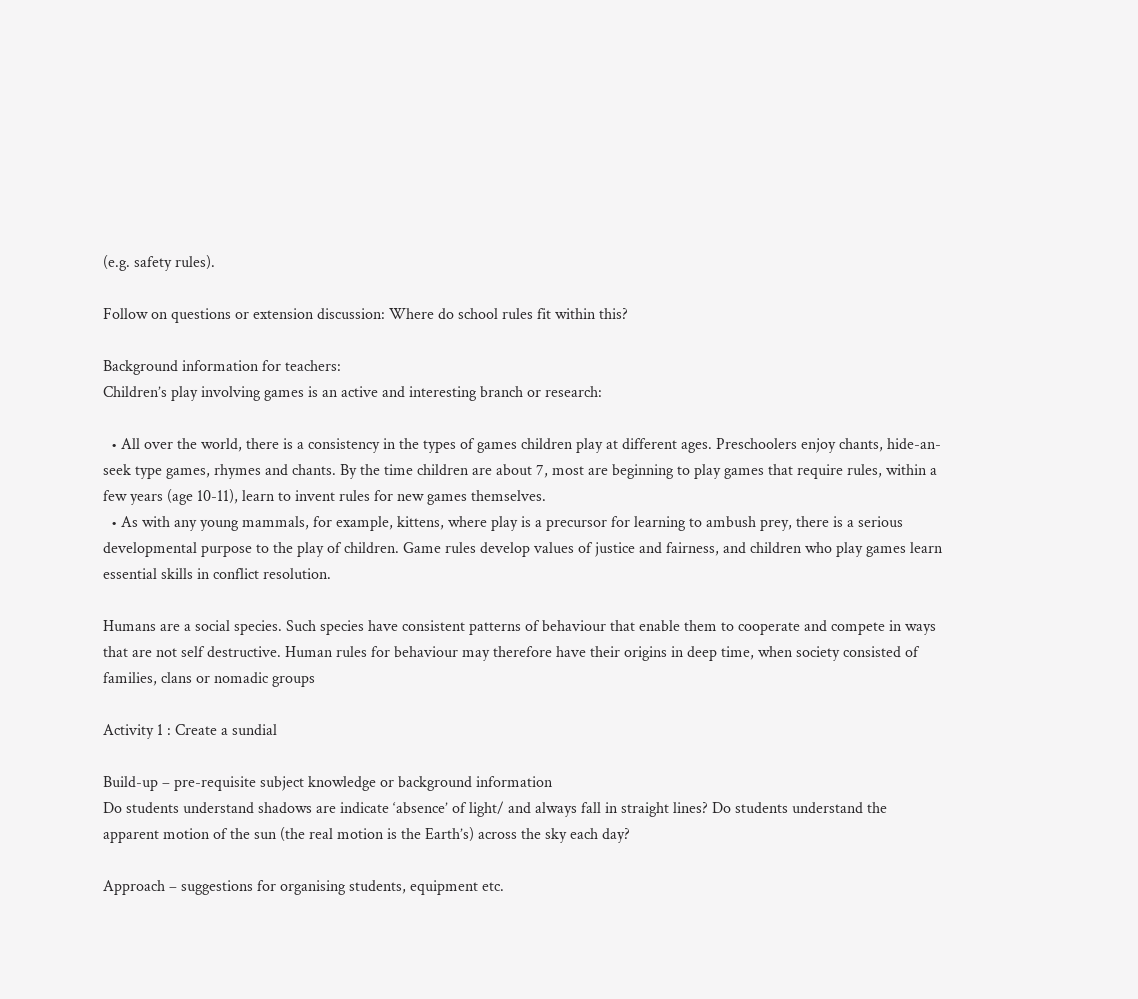(e.g. safety rules).

Follow on questions or extension discussion: Where do school rules fit within this?

Background information for teachers:
Children’s play involving games is an active and interesting branch or research:

  • All over the world, there is a consistency in the types of games children play at different ages. Preschoolers enjoy chants, hide-an-seek type games, rhymes and chants. By the time children are about 7, most are beginning to play games that require rules, within a few years (age 10-11), learn to invent rules for new games themselves.
  • As with any young mammals, for example, kittens, where play is a precursor for learning to ambush prey, there is a serious developmental purpose to the play of children. Game rules develop values of justice and fairness, and children who play games learn essential skills in conflict resolution.

Humans are a social species. Such species have consistent patterns of behaviour that enable them to cooperate and compete in ways that are not self destructive. Human rules for behaviour may therefore have their origins in deep time, when society consisted of families, clans or nomadic groups

Activity 1 : Create a sundial

Build-up – pre-requisite subject knowledge or background information
Do students understand shadows are indicate ‘absence’ of light/ and always fall in straight lines? Do students understand the apparent motion of the sun (the real motion is the Earth’s) across the sky each day?

Approach – suggestions for organising students, equipment etc.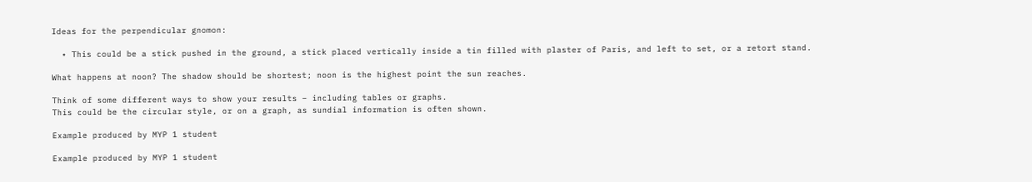Ideas for the perpendicular gnomon:

  • This could be a stick pushed in the ground, a stick placed vertically inside a tin filled with plaster of Paris, and left to set, or a retort stand.

What happens at noon? The shadow should be shortest; noon is the highest point the sun reaches.

Think of some different ways to show your results – including tables or graphs.
This could be the circular style, or on a graph, as sundial information is often shown.

Example produced by MYP 1 student

Example produced by MYP 1 student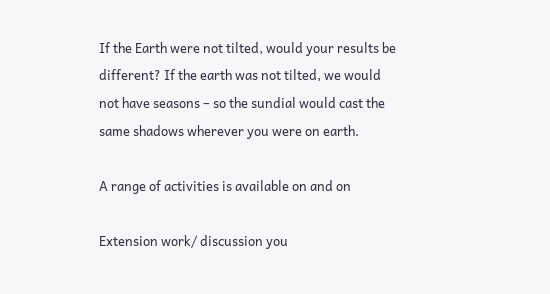If the Earth were not tilted, would your results be different? If the earth was not tilted, we would not have seasons – so the sundial would cast the same shadows wherever you were on earth.

A range of activities is available on and on

Extension work/ discussion you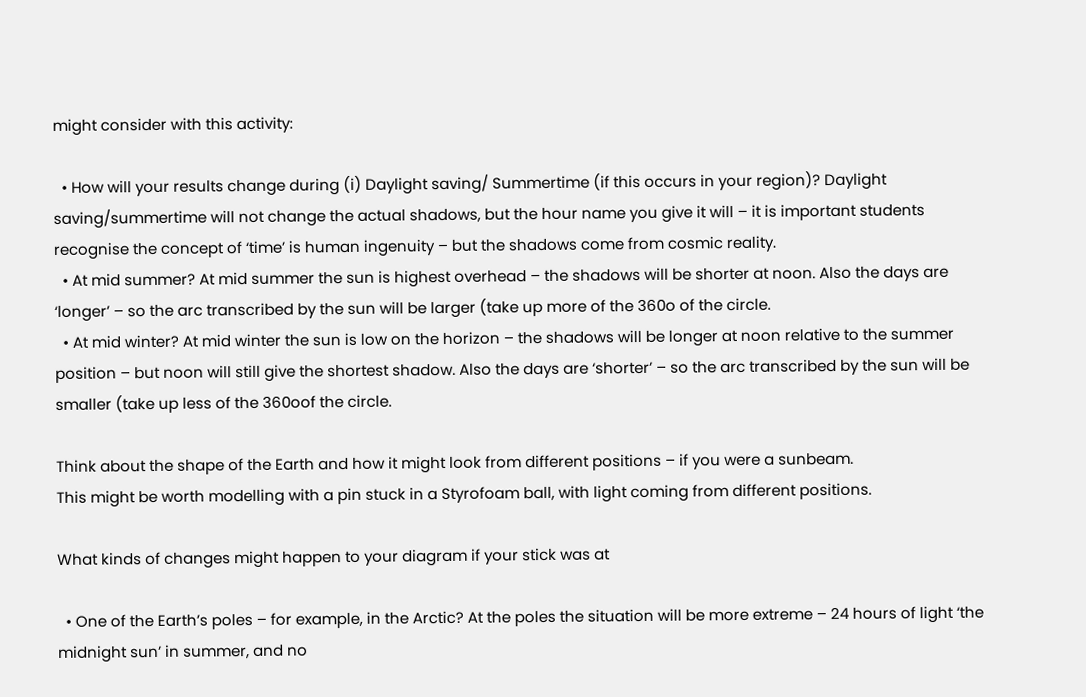might consider with this activity:

  • How will your results change during (i) Daylight saving/ Summertime (if this occurs in your region)? Daylight saving/summertime will not change the actual shadows, but the hour name you give it will – it is important students recognise the concept of ‘time’ is human ingenuity – but the shadows come from cosmic reality.
  • At mid summer? At mid summer the sun is highest overhead – the shadows will be shorter at noon. Also the days are ‘longer’ – so the arc transcribed by the sun will be larger (take up more of the 360o of the circle.
  • At mid winter? At mid winter the sun is low on the horizon – the shadows will be longer at noon relative to the summer position – but noon will still give the shortest shadow. Also the days are ‘shorter’ – so the arc transcribed by the sun will be smaller (take up less of the 360oof the circle.

Think about the shape of the Earth and how it might look from different positions – if you were a sunbeam.
This might be worth modelling with a pin stuck in a Styrofoam ball, with light coming from different positions.

What kinds of changes might happen to your diagram if your stick was at

  • One of the Earth’s poles – for example, in the Arctic? At the poles the situation will be more extreme – 24 hours of light ‘the midnight sun’ in summer, and no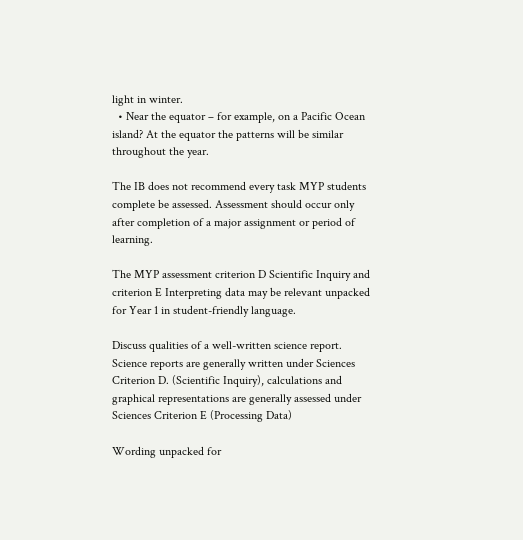light in winter.
  • Near the equator – for example, on a Pacific Ocean island? At the equator the patterns will be similar throughout the year.

The IB does not recommend every task MYP students complete be assessed. Assessment should occur only after completion of a major assignment or period of learning.

The MYP assessment criterion D Scientific Inquiry and criterion E Interpreting data may be relevant unpacked for Year 1 in student-friendly language.

Discuss qualities of a well-written science report. Science reports are generally written under Sciences Criterion D. (Scientific Inquiry), calculations and graphical representations are generally assessed under Sciences Criterion E (Processing Data)

Wording unpacked for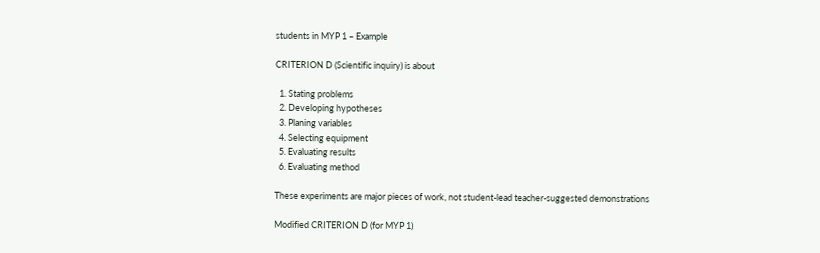students in MYP 1 – Example

CRITERION D (Scientific inquiry) is about

  1. Stating problems
  2. Developing hypotheses
  3. Planing variables
  4. Selecting equipment
  5. Evaluating results
  6. Evaluating method

These experiments are major pieces of work, not student-lead teacher-suggested demonstrations

Modified CRITERION D (for MYP 1)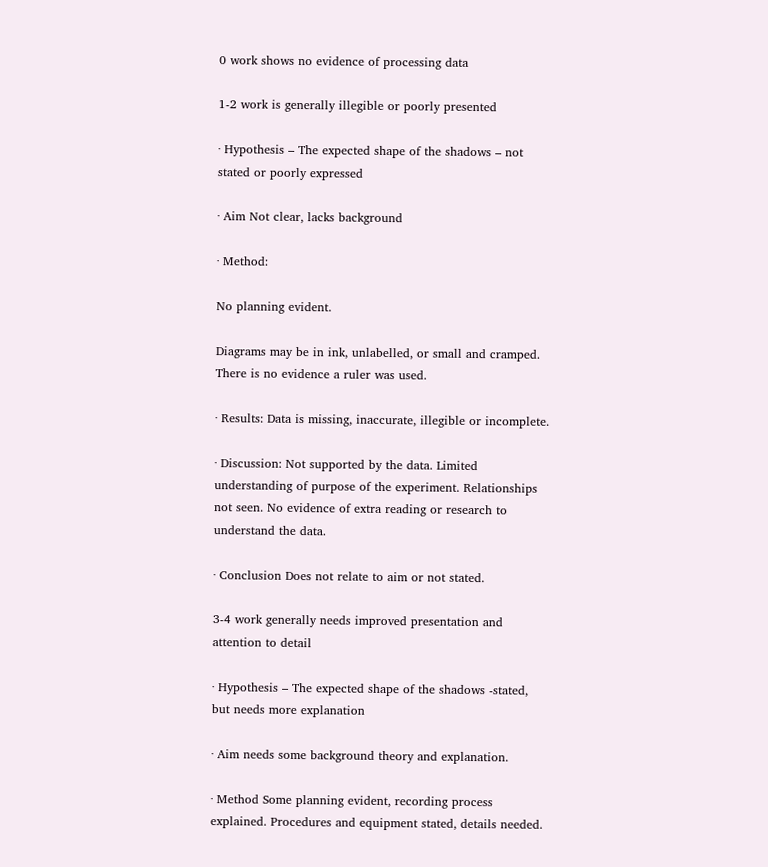0 work shows no evidence of processing data

1-2 work is generally illegible or poorly presented

· Hypothesis – The expected shape of the shadows – not stated or poorly expressed

· Aim Not clear, lacks background

· Method:

No planning evident.

Diagrams may be in ink, unlabelled, or small and cramped. There is no evidence a ruler was used.

· Results: Data is missing, inaccurate, illegible or incomplete.

· Discussion: Not supported by the data. Limited understanding of purpose of the experiment. Relationships not seen. No evidence of extra reading or research to understand the data.

· Conclusion Does not relate to aim or not stated.

3-4 work generally needs improved presentation and attention to detail

· Hypothesis – The expected shape of the shadows -stated, but needs more explanation

· Aim needs some background theory and explanation.

· Method Some planning evident, recording process explained. Procedures and equipment stated, details needed.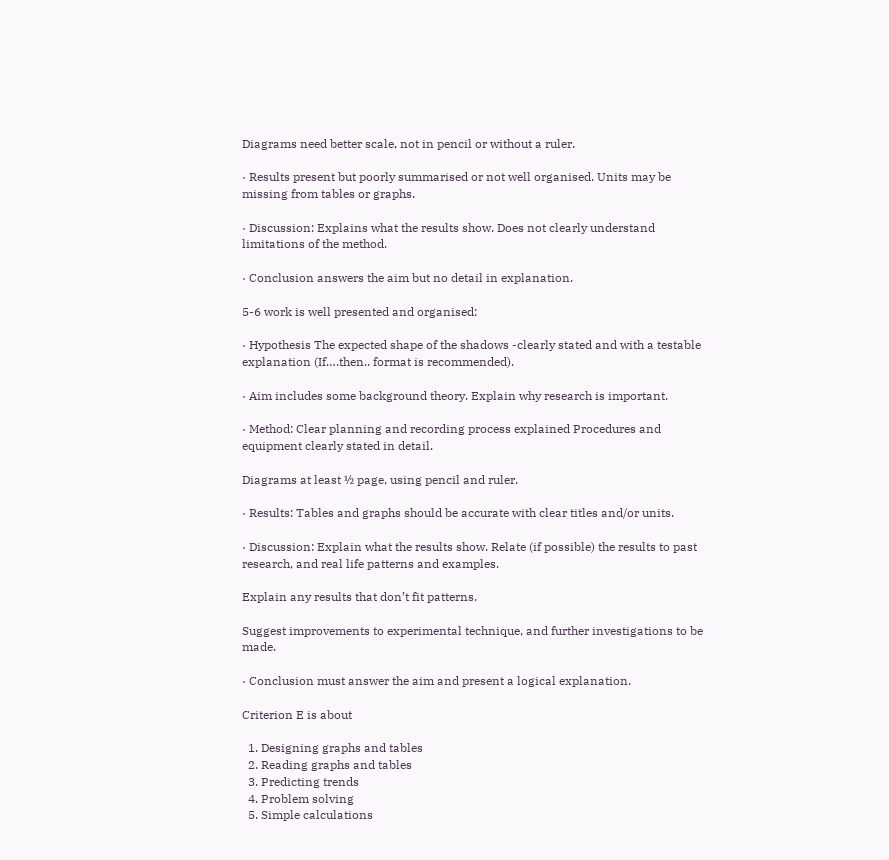Diagrams need better scale, not in pencil or without a ruler.

· Results present but poorly summarised or not well organised. Units may be missing from tables or graphs.

· Discussion: Explains what the results show. Does not clearly understand limitations of the method.

· Conclusion answers the aim but no detail in explanation.

5-6 work is well presented and organised:

· Hypothesis The expected shape of the shadows -clearly stated and with a testable explanation (If….then.. format is recommended).

· Aim includes some background theory. Explain why research is important.

· Method: Clear planning and recording process explained Procedures and equipment clearly stated in detail.

Diagrams at least ½ page, using pencil and ruler.

· Results: Tables and graphs should be accurate with clear titles and/or units.

· Discussion: Explain what the results show. Relate (if possible) the results to past research, and real life patterns and examples.

Explain any results that don’t fit patterns.

Suggest improvements to experimental technique, and further investigations to be made.

· Conclusion must answer the aim and present a logical explanation.

Criterion E is about

  1. Designing graphs and tables
  2. Reading graphs and tables
  3. Predicting trends
  4. Problem solving
  5. Simple calculations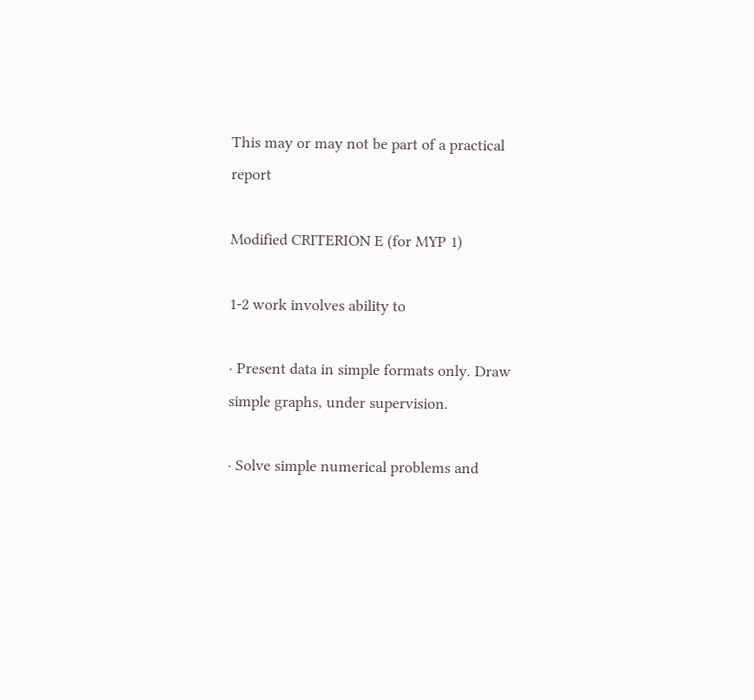This may or may not be part of a practical report

Modified CRITERION E (for MYP 1)

1-2 work involves ability to

· Present data in simple formats only. Draw simple graphs, under supervision.

· Solve simple numerical problems and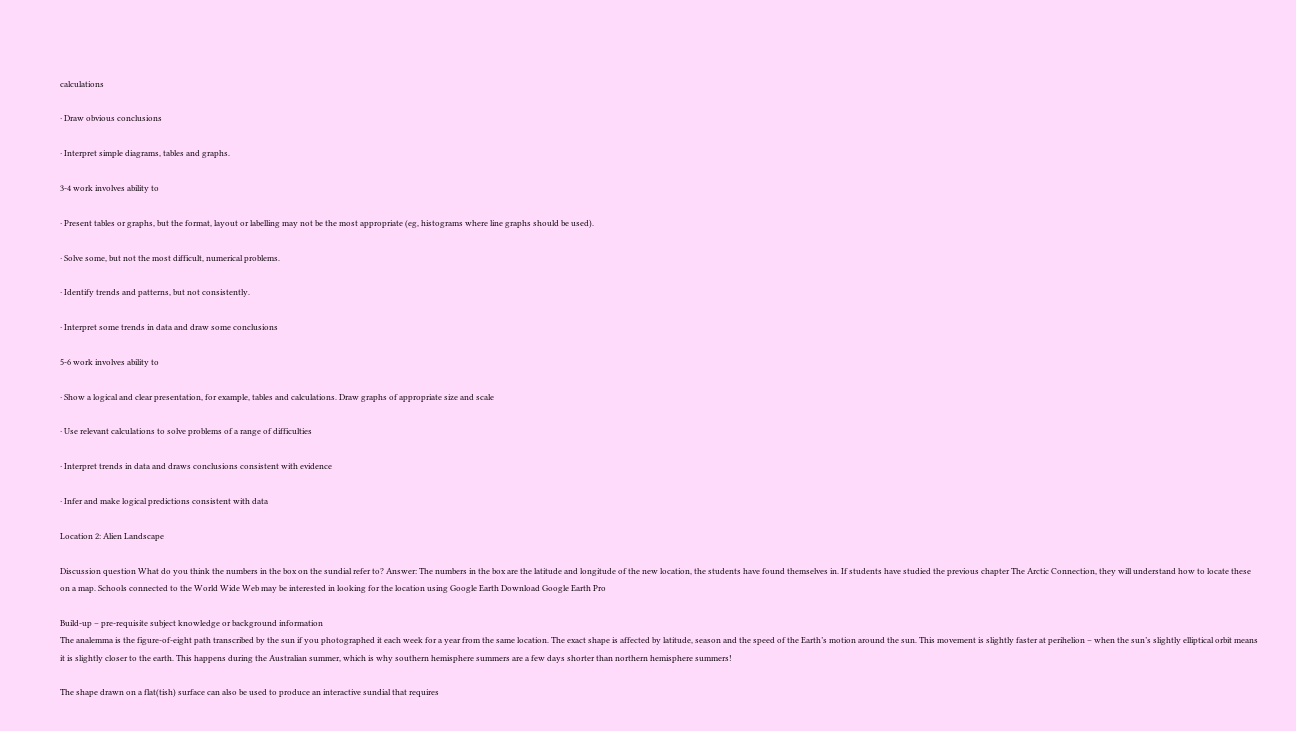calculations

· Draw obvious conclusions

· Interpret simple diagrams, tables and graphs.

3-4 work involves ability to

· Present tables or graphs, but the format, layout or labelling may not be the most appropriate (eg, histograms where line graphs should be used).

· Solve some, but not the most difficult, numerical problems.

· Identify trends and patterns, but not consistently.

· Interpret some trends in data and draw some conclusions

5-6 work involves ability to

· Show a logical and clear presentation, for example, tables and calculations. Draw graphs of appropriate size and scale

· Use relevant calculations to solve problems of a range of difficulties

· Interpret trends in data and draws conclusions consistent with evidence

· Infer and make logical predictions consistent with data

Location 2: Alien Landscape

Discussion question What do you think the numbers in the box on the sundial refer to? Answer: The numbers in the box are the latitude and longitude of the new location, the students have found themselves in. If students have studied the previous chapter The Arctic Connection, they will understand how to locate these on a map. Schools connected to the World Wide Web may be interested in looking for the location using Google Earth Download Google Earth Pro

Build-up – pre-requisite subject knowledge or background information
The analemma is the figure-of-eight path transcribed by the sun if you photographed it each week for a year from the same location. The exact shape is affected by latitude, season and the speed of the Earth’s motion around the sun. This movement is slightly faster at perihelion – when the sun’s slightly elliptical orbit means it is slightly closer to the earth. This happens during the Australian summer, which is why southern hemisphere summers are a few days shorter than northern hemisphere summers!

The shape drawn on a flat(tish) surface can also be used to produce an interactive sundial that requires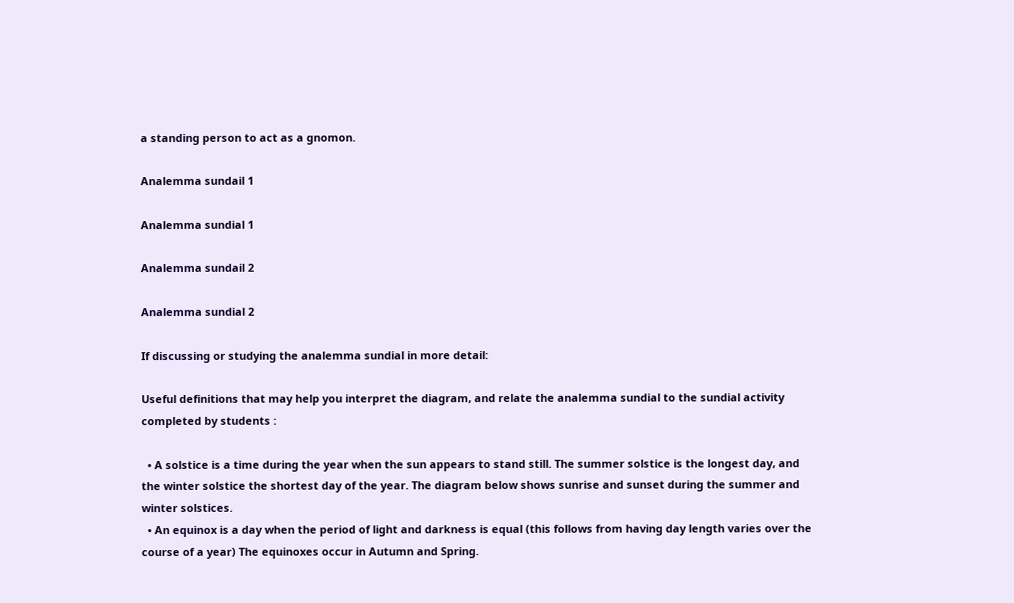a standing person to act as a gnomon.

Analemma sundail 1

Analemma sundial 1

Analemma sundail 2

Analemma sundial 2

If discussing or studying the analemma sundial in more detail:

Useful definitions that may help you interpret the diagram, and relate the analemma sundial to the sundial activity completed by students :

  • A solstice is a time during the year when the sun appears to stand still. The summer solstice is the longest day, and the winter solstice the shortest day of the year. The diagram below shows sunrise and sunset during the summer and winter solstices.
  • An equinox is a day when the period of light and darkness is equal (this follows from having day length varies over the course of a year) The equinoxes occur in Autumn and Spring.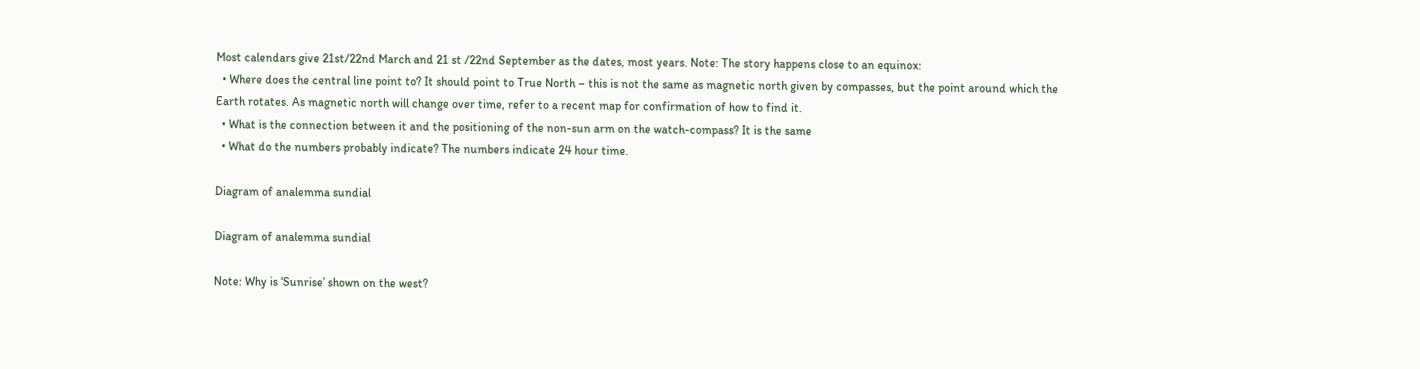Most calendars give 21st/22nd March and 21 st /22nd September as the dates, most years. Note: The story happens close to an equinox:
  • Where does the central line point to? It should point to True North – this is not the same as magnetic north given by compasses, but the point around which the Earth rotates. As magnetic north will change over time, refer to a recent map for confirmation of how to find it.
  • What is the connection between it and the positioning of the non-sun arm on the watch-compass? It is the same
  • What do the numbers probably indicate? The numbers indicate 24 hour time.

Diagram of analemma sundial

Diagram of analemma sundial

Note: Why is ‘Sunrise’ shown on the west?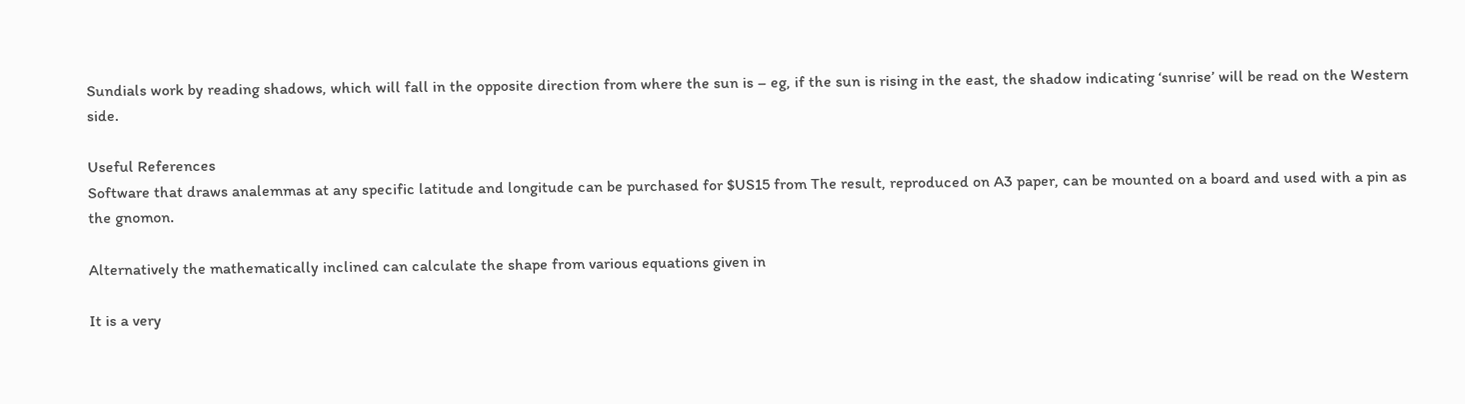Sundials work by reading shadows, which will fall in the opposite direction from where the sun is – eg, if the sun is rising in the east, the shadow indicating ‘sunrise’ will be read on the Western side.

Useful References
Software that draws analemmas at any specific latitude and longitude can be purchased for $US15 from The result, reproduced on A3 paper, can be mounted on a board and used with a pin as the gnomon.

Alternatively the mathematically inclined can calculate the shape from various equations given in

It is a very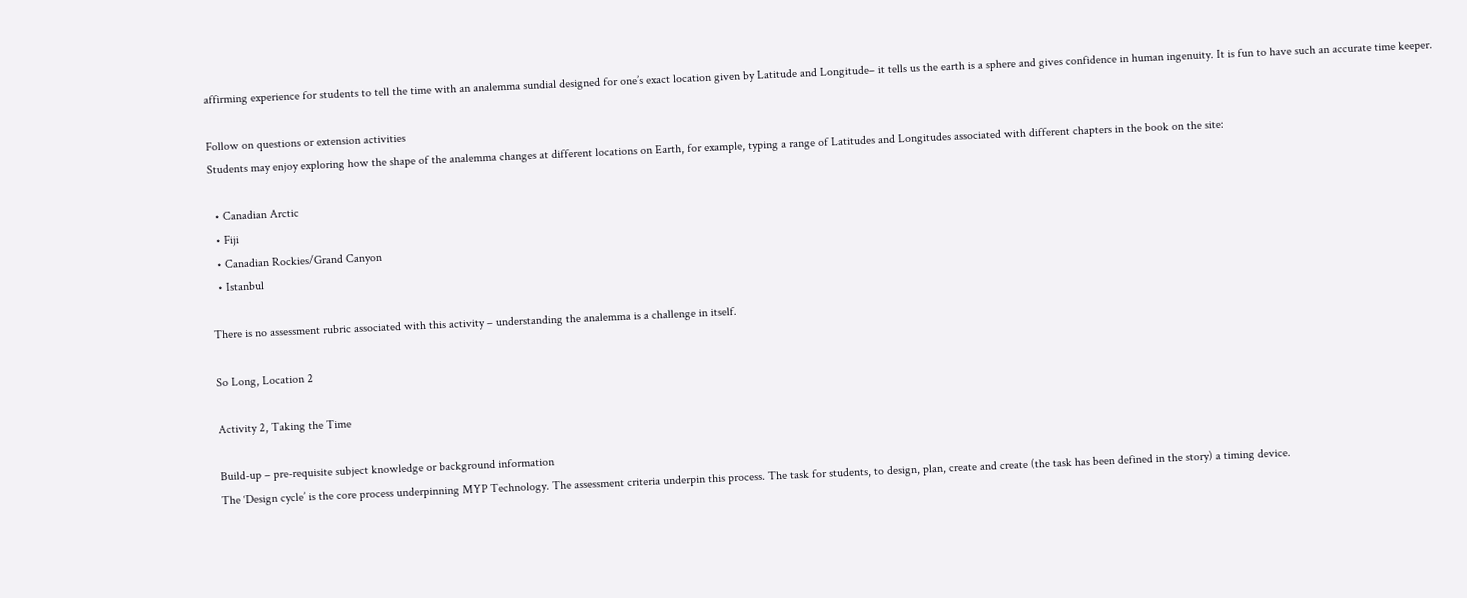affirming experience for students to tell the time with an analemma sundial designed for one’s exact location given by Latitude and Longitude– it tells us the earth is a sphere and gives confidence in human ingenuity. It is fun to have such an accurate time keeper.

Follow on questions or extension activities
Students may enjoy exploring how the shape of the analemma changes at different locations on Earth, for example, typing a range of Latitudes and Longitudes associated with different chapters in the book on the site:

  • Canadian Arctic
  • Fiji
  • Canadian Rockies/Grand Canyon
  • Istanbul

There is no assessment rubric associated with this activity – understanding the analemma is a challenge in itself.

So Long, Location 2

Activity 2, Taking the Time

Build-up – pre-requisite subject knowledge or background information
The ‘Design cycle’ is the core process underpinning MYP Technology. The assessment criteria underpin this process. The task for students, to design, plan, create and create (the task has been defined in the story) a timing device.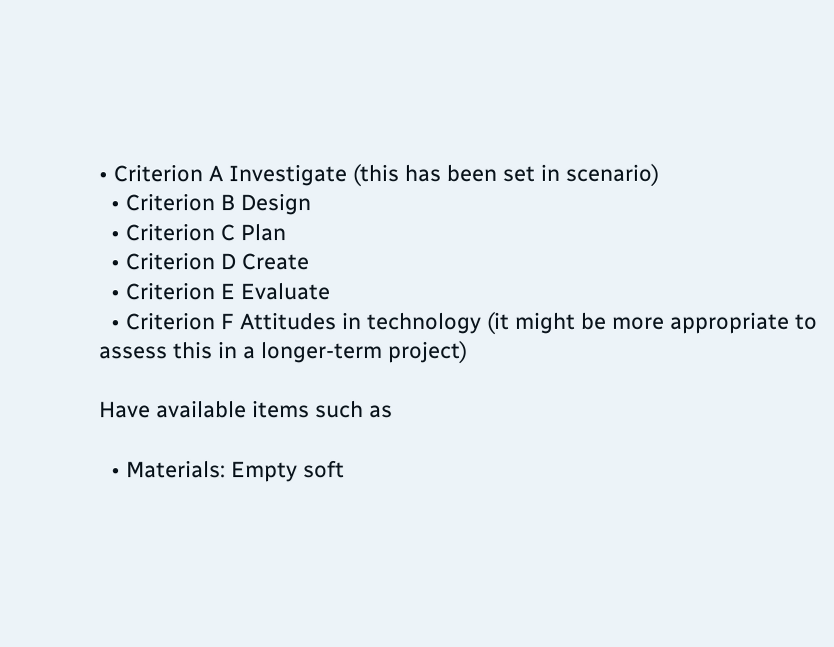• Criterion A Investigate (this has been set in scenario)
  • Criterion B Design
  • Criterion C Plan
  • Criterion D Create
  • Criterion E Evaluate
  • Criterion F Attitudes in technology (it might be more appropriate to assess this in a longer-term project)

Have available items such as

  • Materials: Empty soft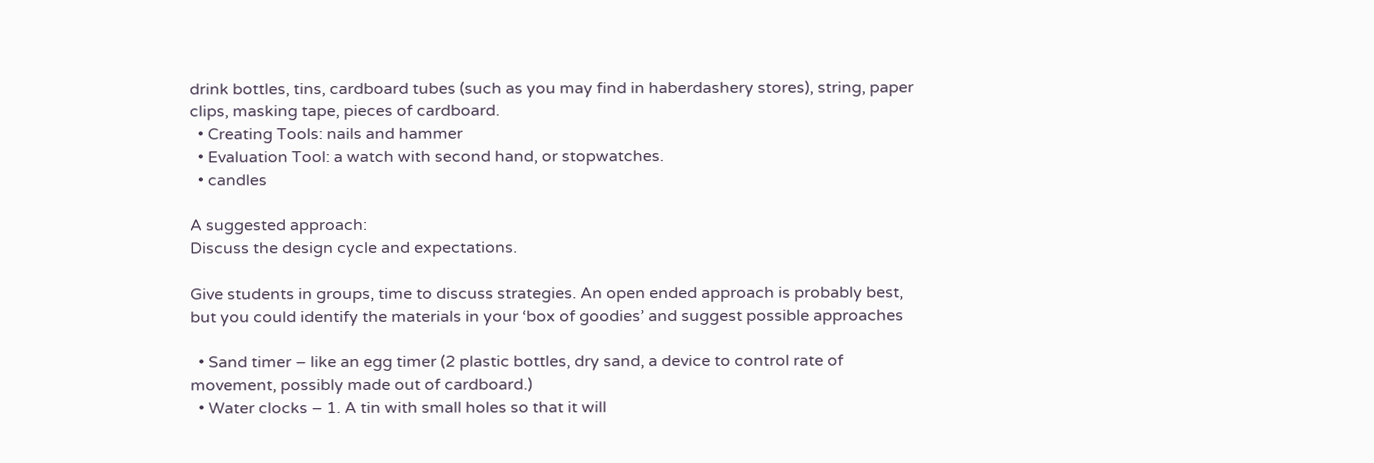drink bottles, tins, cardboard tubes (such as you may find in haberdashery stores), string, paper clips, masking tape, pieces of cardboard.
  • Creating Tools: nails and hammer
  • Evaluation Tool: a watch with second hand, or stopwatches.
  • candles

A suggested approach:
Discuss the design cycle and expectations.

Give students in groups, time to discuss strategies. An open ended approach is probably best, but you could identify the materials in your ‘box of goodies’ and suggest possible approaches

  • Sand timer – like an egg timer (2 plastic bottles, dry sand, a device to control rate of movement, possibly made out of cardboard.)
  • Water clocks – 1. A tin with small holes so that it will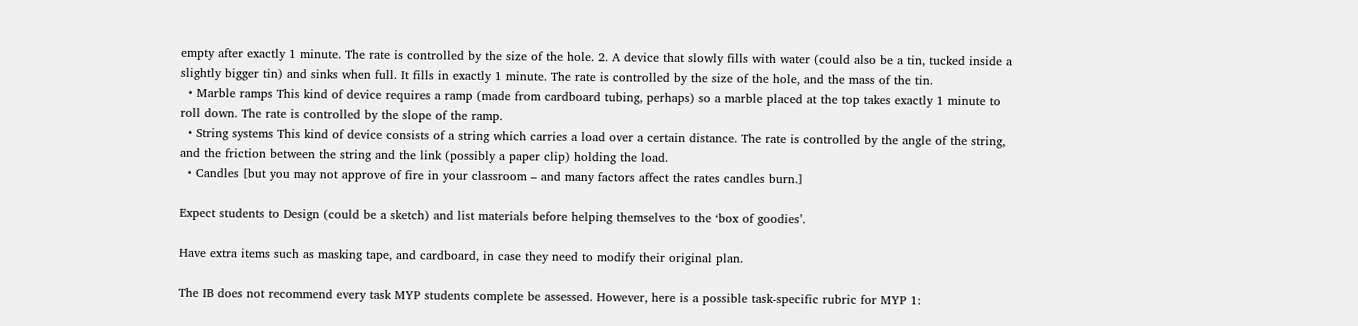empty after exactly 1 minute. The rate is controlled by the size of the hole. 2. A device that slowly fills with water (could also be a tin, tucked inside a slightly bigger tin) and sinks when full. It fills in exactly 1 minute. The rate is controlled by the size of the hole, and the mass of the tin.
  • Marble ramps This kind of device requires a ramp (made from cardboard tubing, perhaps) so a marble placed at the top takes exactly 1 minute to roll down. The rate is controlled by the slope of the ramp.
  • String systems This kind of device consists of a string which carries a load over a certain distance. The rate is controlled by the angle of the string, and the friction between the string and the link (possibly a paper clip) holding the load.
  • Candles [but you may not approve of fire in your classroom – and many factors affect the rates candles burn.]

Expect students to Design (could be a sketch) and list materials before helping themselves to the ‘box of goodies’.

Have extra items such as masking tape, and cardboard, in case they need to modify their original plan.

The IB does not recommend every task MYP students complete be assessed. However, here is a possible task-specific rubric for MYP 1: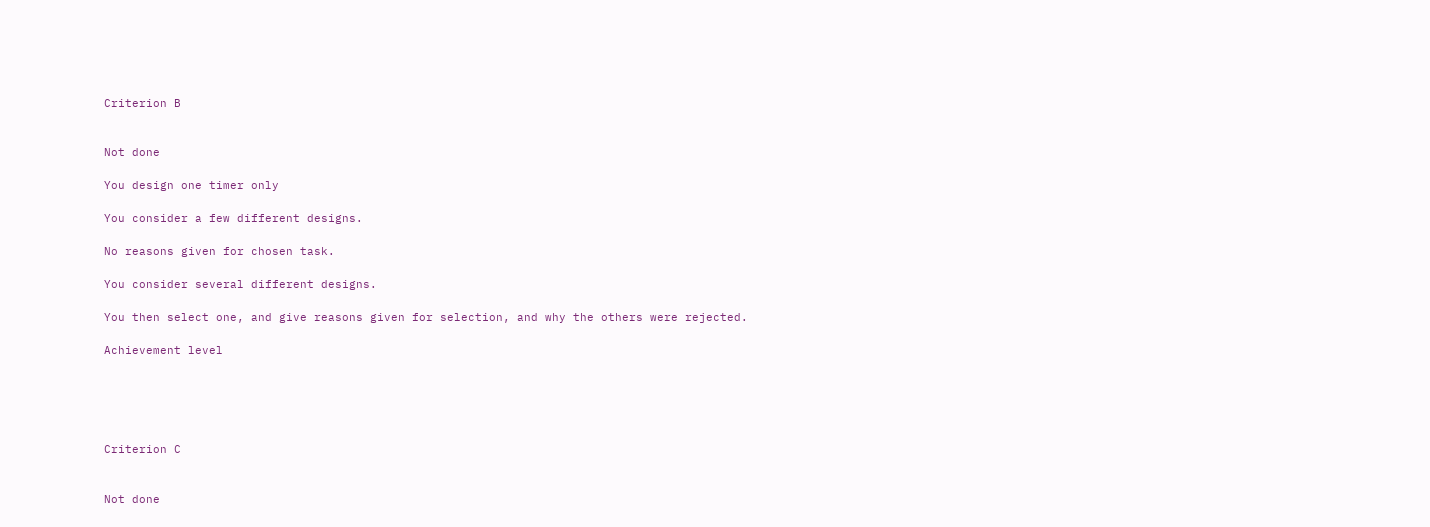Criterion B


Not done

You design one timer only

You consider a few different designs.

No reasons given for chosen task.

You consider several different designs.

You then select one, and give reasons given for selection, and why the others were rejected.

Achievement level





Criterion C


Not done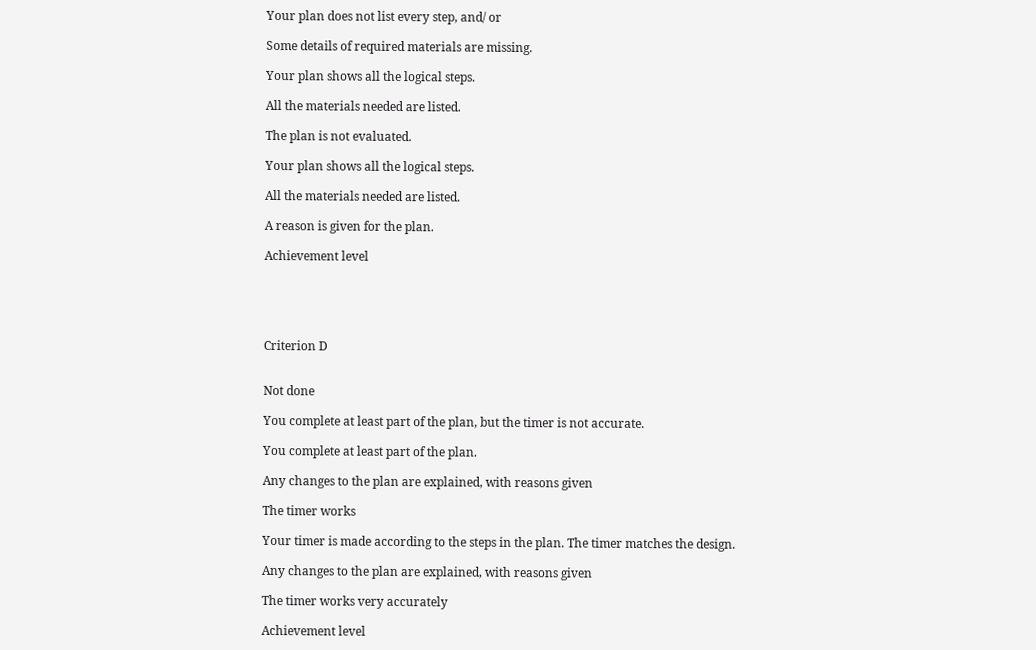Your plan does not list every step, and/ or

Some details of required materials are missing.

Your plan shows all the logical steps.

All the materials needed are listed.

The plan is not evaluated.

Your plan shows all the logical steps.

All the materials needed are listed.

A reason is given for the plan.

Achievement level





Criterion D


Not done

You complete at least part of the plan, but the timer is not accurate.

You complete at least part of the plan.

Any changes to the plan are explained, with reasons given

The timer works

Your timer is made according to the steps in the plan. The timer matches the design.

Any changes to the plan are explained, with reasons given

The timer works very accurately

Achievement level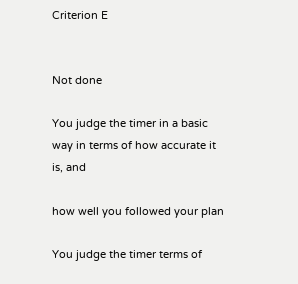Criterion E


Not done

You judge the timer in a basic way in terms of how accurate it is, and

how well you followed your plan

You judge the timer terms of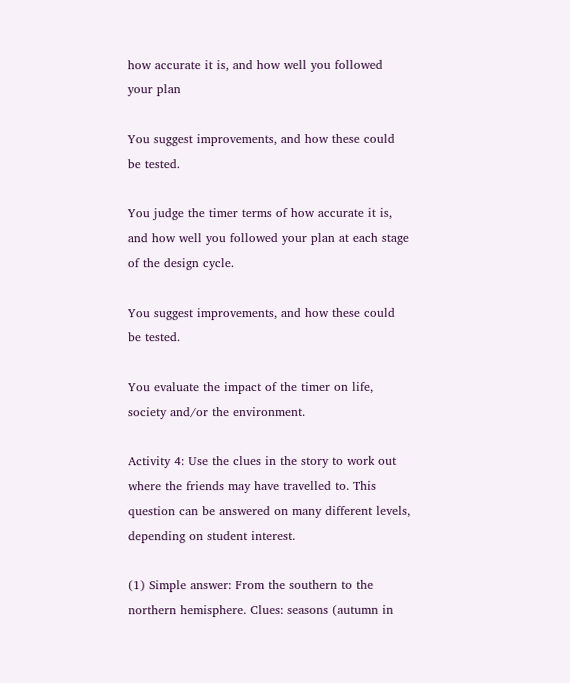how accurate it is, and how well you followed your plan

You suggest improvements, and how these could be tested.

You judge the timer terms of how accurate it is, and how well you followed your plan at each stage of the design cycle.

You suggest improvements, and how these could be tested.

You evaluate the impact of the timer on life, society and/or the environment.

Activity 4: Use the clues in the story to work out where the friends may have travelled to. This question can be answered on many different levels, depending on student interest.

(1) Simple answer: From the southern to the northern hemisphere. Clues: seasons (autumn in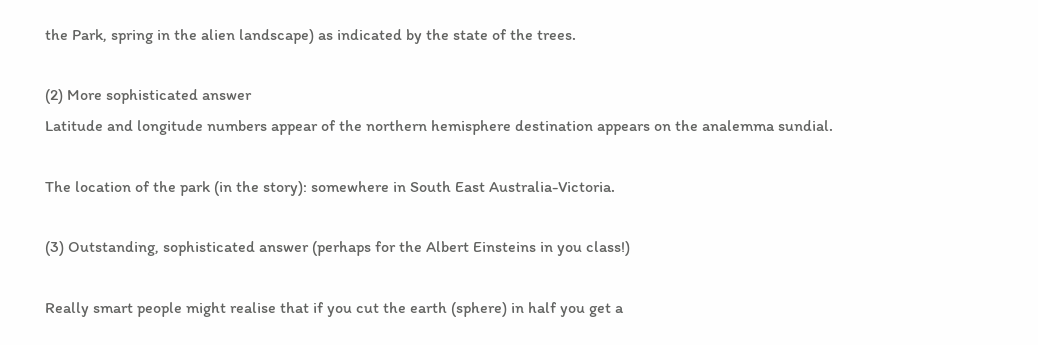the Park, spring in the alien landscape) as indicated by the state of the trees.

(2) More sophisticated answer
Latitude and longitude numbers appear of the northern hemisphere destination appears on the analemma sundial.

The location of the park (in the story): somewhere in South East Australia-Victoria.

(3) Outstanding, sophisticated answer (perhaps for the Albert Einsteins in you class!)

Really smart people might realise that if you cut the earth (sphere) in half you get a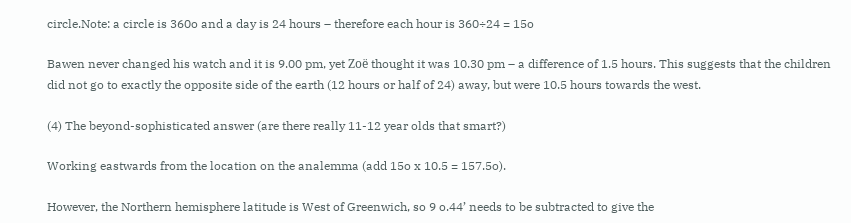circle.Note: a circle is 360o and a day is 24 hours – therefore each hour is 360÷24 = 15o

Bawen never changed his watch and it is 9.00 pm, yet Zoë thought it was 10.30 pm – a difference of 1.5 hours. This suggests that the children did not go to exactly the opposite side of the earth (12 hours or half of 24) away, but were 10.5 hours towards the west.

(4) The beyond-sophisticated answer (are there really 11-12 year olds that smart?)

Working eastwards from the location on the analemma (add 15o x 10.5 = 157.5o).

However, the Northern hemisphere latitude is West of Greenwich, so 9 o.44’ needs to be subtracted to give the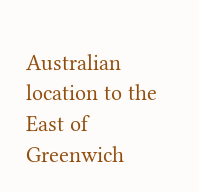Australian location to the East of Greenwich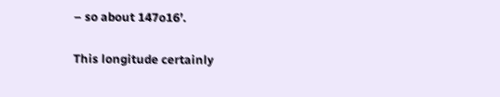– so about 147o16’.

This longitude certainly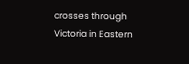crosses through Victoria in Eastern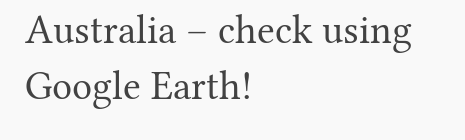Australia – check using Google Earth!